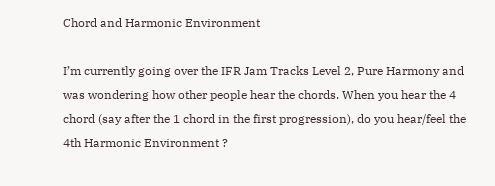Chord and Harmonic Environment

I’m currently going over the IFR Jam Tracks Level 2, Pure Harmony and was wondering how other people hear the chords. When you hear the 4 chord (say after the 1 chord in the first progression), do you hear/feel the 4th Harmonic Environment ?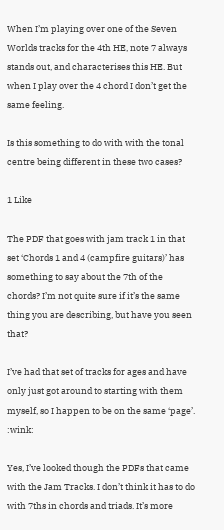When I’m playing over one of the Seven Worlds tracks for the 4th HE, note 7 always stands out, and characterises this HE. But when I play over the 4 chord I don’t get the same feeling.

Is this something to do with with the tonal centre being different in these two cases?

1 Like

The PDF that goes with jam track 1 in that set ‘Chords 1 and 4 (campfire guitars)’ has something to say about the 7th of the chords? I’m not quite sure if it’s the same thing you are describing, but have you seen that?

I’ve had that set of tracks for ages and have only just got around to starting with them myself, so I happen to be on the same ‘page’. :wink:

Yes, I’ve looked though the PDFs that came with the Jam Tracks. I don’t think it has to do with 7ths in chords and triads. It’s more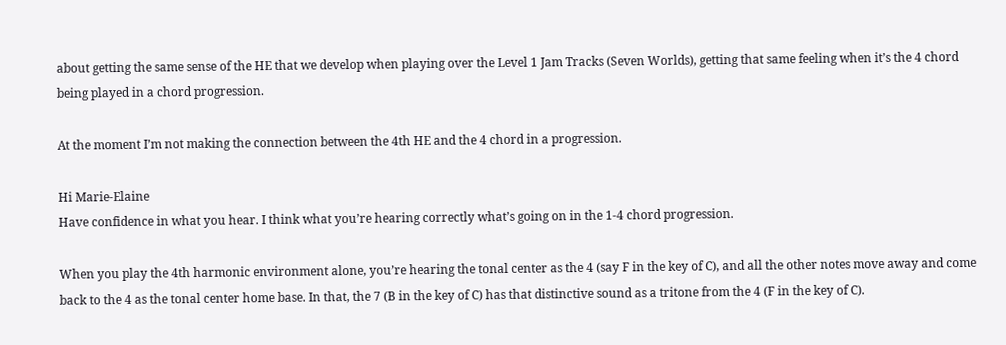about getting the same sense of the HE that we develop when playing over the Level 1 Jam Tracks (Seven Worlds), getting that same feeling when it’s the 4 chord being played in a chord progression.

At the moment I’m not making the connection between the 4th HE and the 4 chord in a progression.

Hi Marie-Elaine
Have confidence in what you hear. I think what you’re hearing correctly what’s going on in the 1-4 chord progression.

When you play the 4th harmonic environment alone, you’re hearing the tonal center as the 4 (say F in the key of C), and all the other notes move away and come back to the 4 as the tonal center home base. In that, the 7 (B in the key of C) has that distinctive sound as a tritone from the 4 (F in the key of C).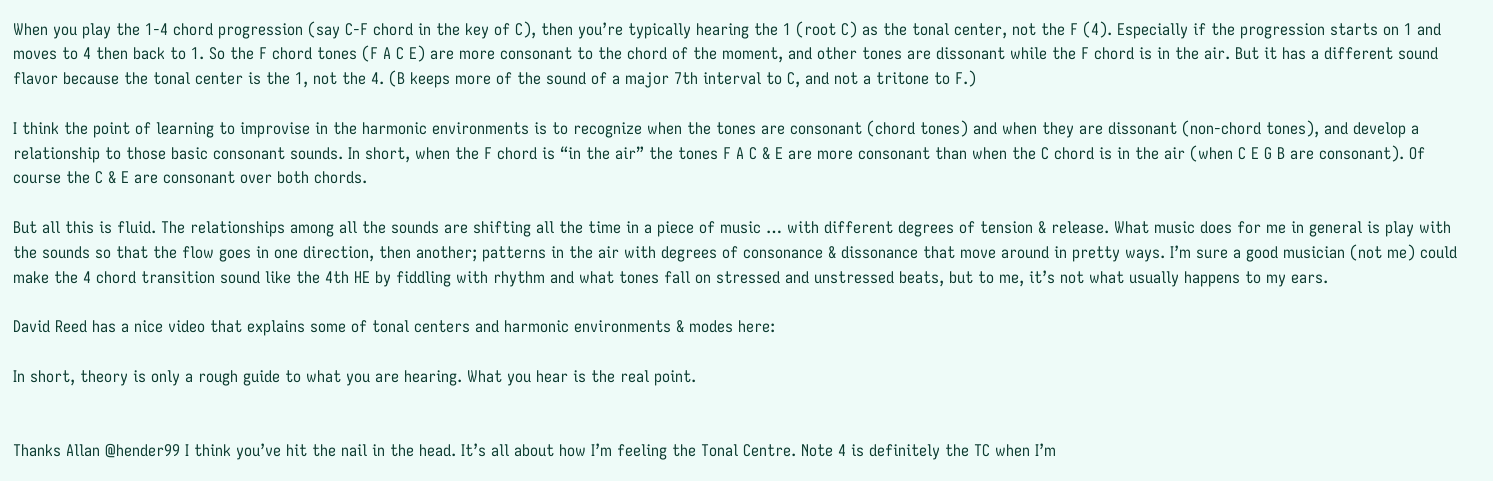When you play the 1-4 chord progression (say C-F chord in the key of C), then you’re typically hearing the 1 (root C) as the tonal center, not the F (4). Especially if the progression starts on 1 and moves to 4 then back to 1. So the F chord tones (F A C E) are more consonant to the chord of the moment, and other tones are dissonant while the F chord is in the air. But it has a different sound flavor because the tonal center is the 1, not the 4. (B keeps more of the sound of a major 7th interval to C, and not a tritone to F.)

I think the point of learning to improvise in the harmonic environments is to recognize when the tones are consonant (chord tones) and when they are dissonant (non-chord tones), and develop a relationship to those basic consonant sounds. In short, when the F chord is “in the air” the tones F A C & E are more consonant than when the C chord is in the air (when C E G B are consonant). Of course the C & E are consonant over both chords.

But all this is fluid. The relationships among all the sounds are shifting all the time in a piece of music … with different degrees of tension & release. What music does for me in general is play with the sounds so that the flow goes in one direction, then another; patterns in the air with degrees of consonance & dissonance that move around in pretty ways. I’m sure a good musician (not me) could make the 4 chord transition sound like the 4th HE by fiddling with rhythm and what tones fall on stressed and unstressed beats, but to me, it’s not what usually happens to my ears.

David Reed has a nice video that explains some of tonal centers and harmonic environments & modes here:

In short, theory is only a rough guide to what you are hearing. What you hear is the real point.


Thanks Allan @hender99 I think you’ve hit the nail in the head. It’s all about how I’m feeling the Tonal Centre. Note 4 is definitely the TC when I’m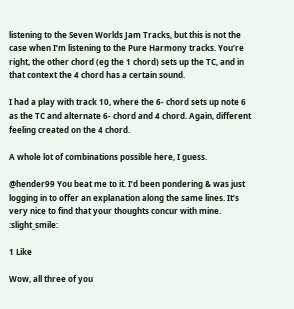listening to the Seven Worlds Jam Tracks, but this is not the case when I’m listening to the Pure Harmony tracks. You’re right, the other chord (eg the 1 chord) sets up the TC, and in that context the 4 chord has a certain sound.

I had a play with track 10, where the 6- chord sets up note 6 as the TC and alternate 6- chord and 4 chord. Again, different feeling created on the 4 chord.

A whole lot of combinations possible here, I guess.

@hender99 You beat me to it. I’d been pondering & was just logging in to offer an explanation along the same lines. It’s very nice to find that your thoughts concur with mine. :slight_smile:

1 Like

Wow, all three of you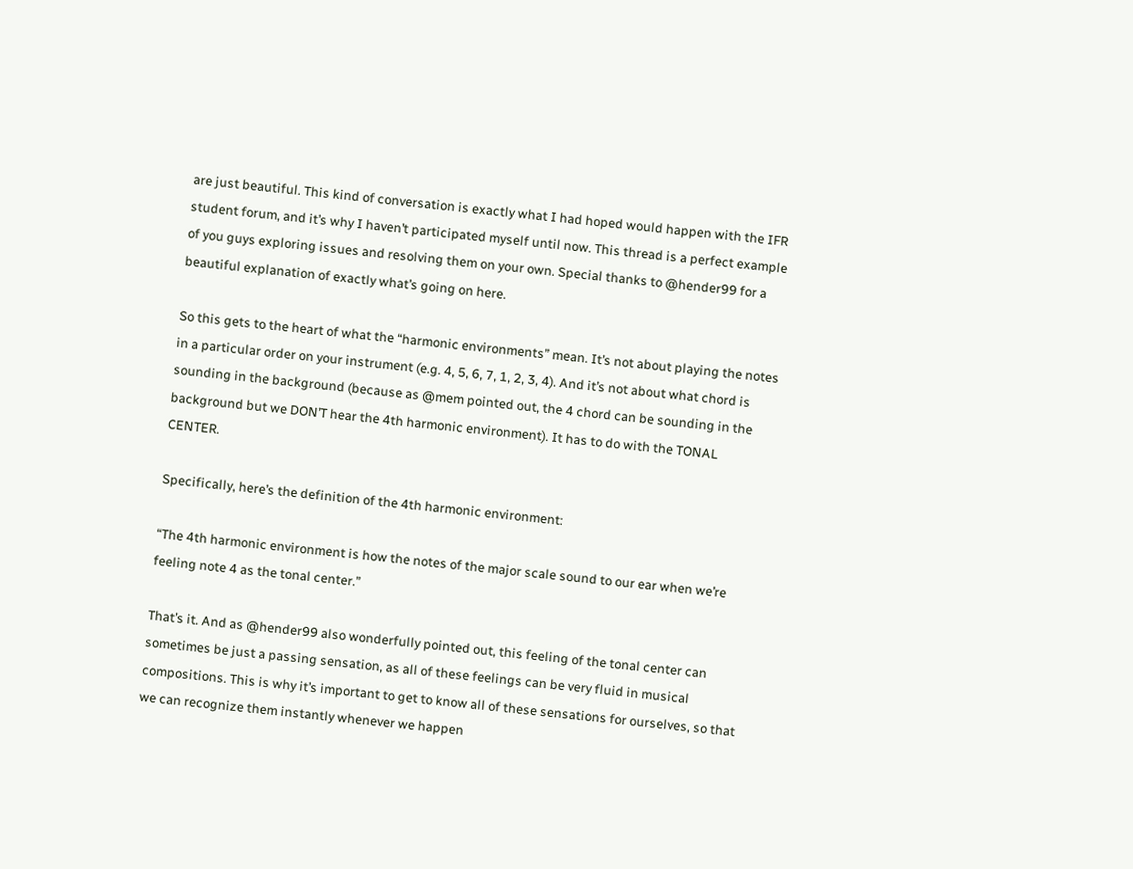are just beautiful. This kind of conversation is exactly what I had hoped would happen with the IFR student forum, and it’s why I haven’t participated myself until now. This thread is a perfect example of you guys exploring issues and resolving them on your own. Special thanks to @hender99 for a beautiful explanation of exactly what’s going on here.

So this gets to the heart of what the “harmonic environments” mean. It’s not about playing the notes in a particular order on your instrument (e.g. 4, 5, 6, 7, 1, 2, 3, 4). And it’s not about what chord is sounding in the background (because as @mem pointed out, the 4 chord can be sounding in the background but we DON’T hear the 4th harmonic environment). It has to do with the TONAL CENTER.

Specifically, here’s the definition of the 4th harmonic environment:

“The 4th harmonic environment is how the notes of the major scale sound to our ear when we’re feeling note 4 as the tonal center.”

That’s it. And as @hender99 also wonderfully pointed out, this feeling of the tonal center can sometimes be just a passing sensation, as all of these feelings can be very fluid in musical compositions. This is why it’s important to get to know all of these sensations for ourselves, so that we can recognize them instantly whenever we happen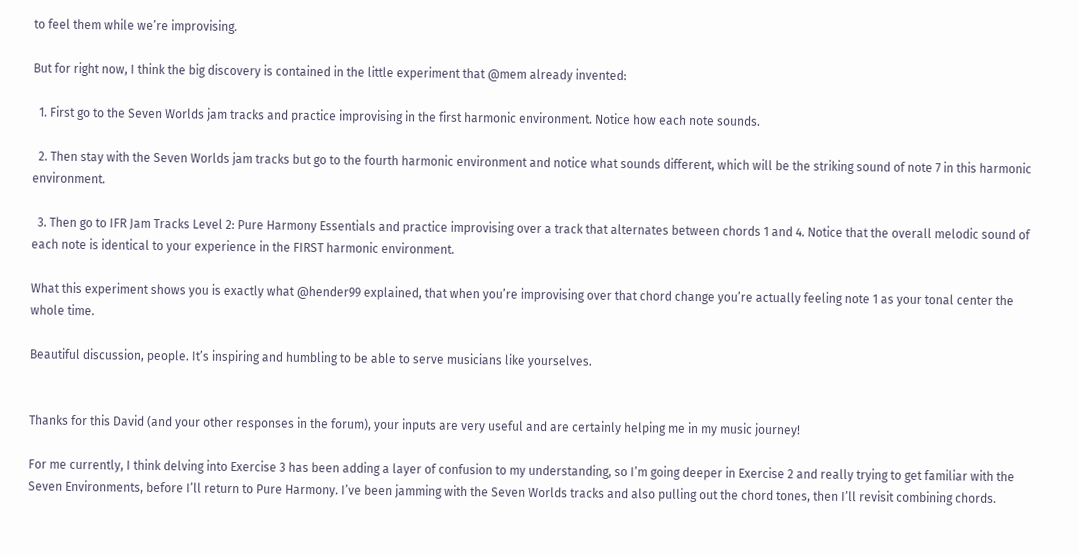to feel them while we’re improvising.

But for right now, I think the big discovery is contained in the little experiment that @mem already invented:

  1. First go to the Seven Worlds jam tracks and practice improvising in the first harmonic environment. Notice how each note sounds.

  2. Then stay with the Seven Worlds jam tracks but go to the fourth harmonic environment and notice what sounds different, which will be the striking sound of note 7 in this harmonic environment.

  3. Then go to IFR Jam Tracks Level 2: Pure Harmony Essentials and practice improvising over a track that alternates between chords 1 and 4. Notice that the overall melodic sound of each note is identical to your experience in the FIRST harmonic environment.

What this experiment shows you is exactly what @hender99 explained, that when you’re improvising over that chord change you’re actually feeling note 1 as your tonal center the whole time.

Beautiful discussion, people. It’s inspiring and humbling to be able to serve musicians like yourselves.


Thanks for this David (and your other responses in the forum), your inputs are very useful and are certainly helping me in my music journey!

For me currently, I think delving into Exercise 3 has been adding a layer of confusion to my understanding, so I’m going deeper in Exercise 2 and really trying to get familiar with the Seven Environments, before I’ll return to Pure Harmony. I’ve been jamming with the Seven Worlds tracks and also pulling out the chord tones, then I’ll revisit combining chords.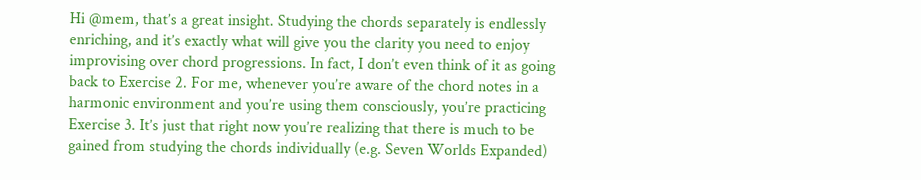Hi @mem, that’s a great insight. Studying the chords separately is endlessly enriching, and it’s exactly what will give you the clarity you need to enjoy improvising over chord progressions. In fact, I don’t even think of it as going back to Exercise 2. For me, whenever you’re aware of the chord notes in a harmonic environment and you’re using them consciously, you’re practicing Exercise 3. It’s just that right now you’re realizing that there is much to be gained from studying the chords individually (e.g. Seven Worlds Expanded)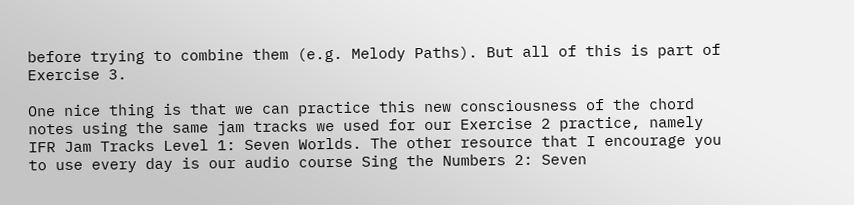before trying to combine them (e.g. Melody Paths). But all of this is part of Exercise 3.

One nice thing is that we can practice this new consciousness of the chord notes using the same jam tracks we used for our Exercise 2 practice, namely IFR Jam Tracks Level 1: Seven Worlds. The other resource that I encourage you to use every day is our audio course Sing the Numbers 2: Seven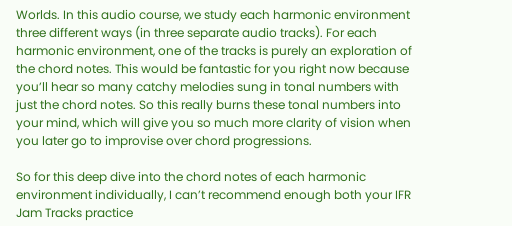Worlds. In this audio course, we study each harmonic environment three different ways (in three separate audio tracks). For each harmonic environment, one of the tracks is purely an exploration of the chord notes. This would be fantastic for you right now because you’ll hear so many catchy melodies sung in tonal numbers with just the chord notes. So this really burns these tonal numbers into your mind, which will give you so much more clarity of vision when you later go to improvise over chord progressions.

So for this deep dive into the chord notes of each harmonic environment individually, I can’t recommend enough both your IFR Jam Tracks practice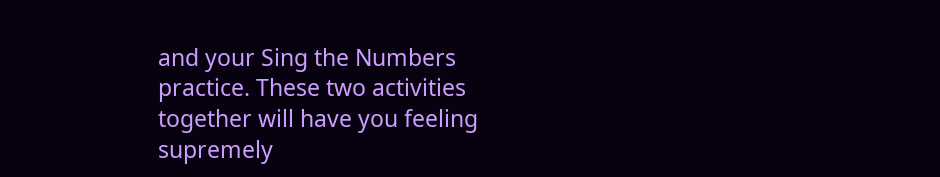and your Sing the Numbers practice. These two activities together will have you feeling supremely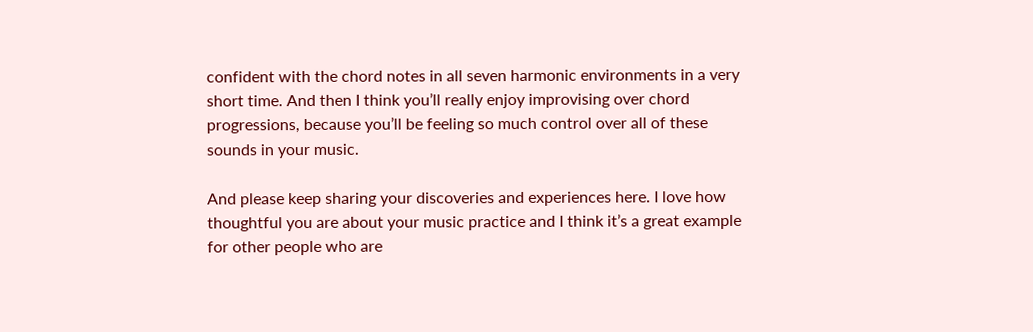confident with the chord notes in all seven harmonic environments in a very short time. And then I think you’ll really enjoy improvising over chord progressions, because you’ll be feeling so much control over all of these sounds in your music.

And please keep sharing your discoveries and experiences here. I love how thoughtful you are about your music practice and I think it’s a great example for other people who are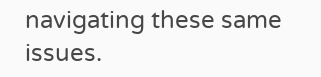navigating these same issues.